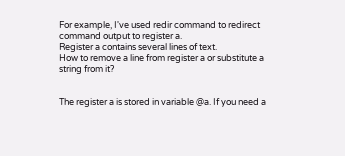For example, I've used redir command to redirect command output to register a.
Register a contains several lines of text.
How to remove a line from register a or substitute a string from it?


The register a is stored in variable @a. If you need a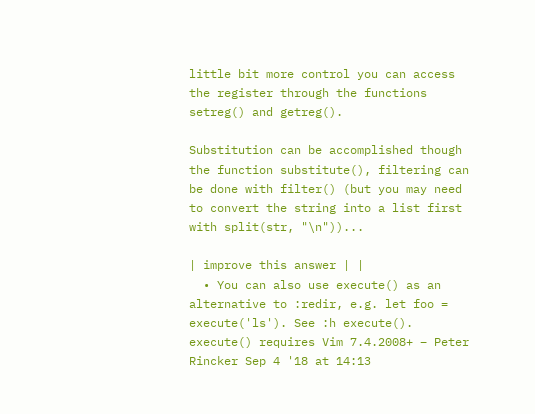little bit more control you can access the register through the functions setreg() and getreg().

Substitution can be accomplished though the function substitute(), filtering can be done with filter() (but you may need to convert the string into a list first with split(str, "\n"))...

| improve this answer | |
  • You can also use execute() as an alternative to :redir, e.g. let foo = execute('ls'). See :h execute(). execute() requires Vim 7.4.2008+ – Peter Rincker Sep 4 '18 at 14:13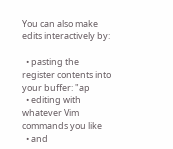You can also make edits interactively by:

  • pasting the register contents into your buffer: "ap
  • editing with whatever Vim commands you like
  • and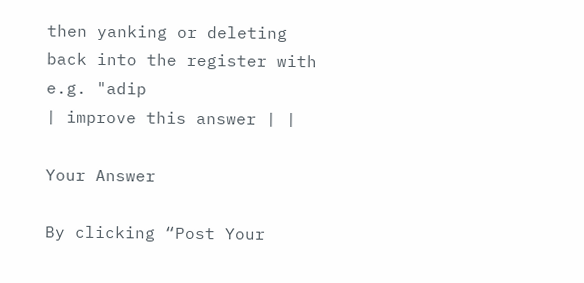then yanking or deleting back into the register with e.g. "adip
| improve this answer | |

Your Answer

By clicking “Post Your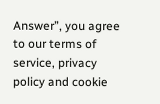Answer”, you agree to our terms of service, privacy policy and cookie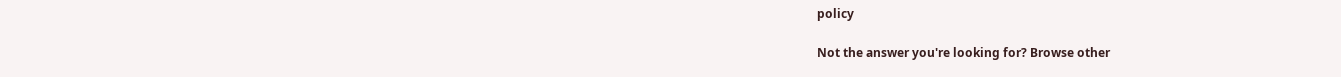policy

Not the answer you're looking for? Browse other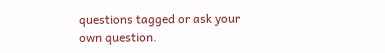questions tagged or ask your own question.